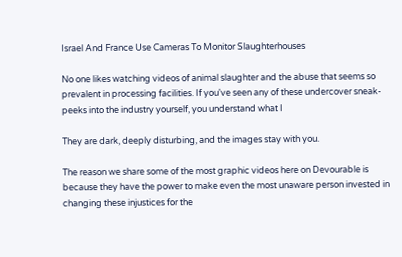Israel And France Use Cameras To Monitor Slaughterhouses

No one likes watching videos of animal slaughter and the abuse that seems so prevalent in processing facilities. If you've seen any of these undercover sneak-peeks into the industry yourself, you understand what I

They are dark, deeply disturbing, and the images stay with you.

The reason we share some of the most graphic videos here on Devourable is because they have the power to make even the most unaware person invested in changing these injustices for the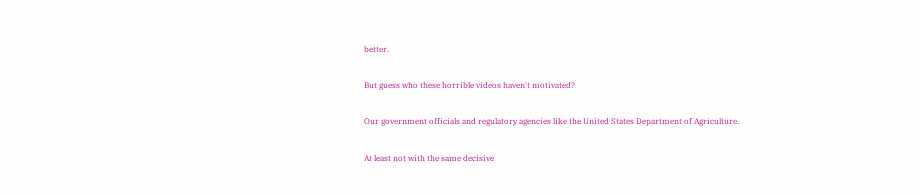better.

But guess who these horrible videos haven't motivated?

Our government officials and regulatory agencies like the United States Department of Agriculture.

At least not with the same decisive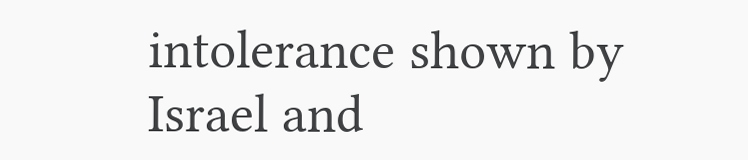intolerance shown by Israel and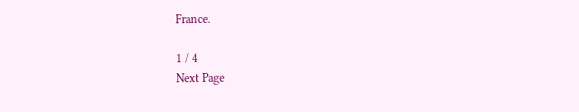France.

1 / 4
Next Page